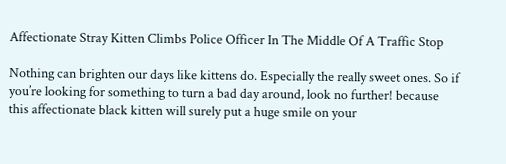Affectionate Stray Kitten Climbs Police Officer In The Middle Of A Traffic Stop

Nothing can brighten our days like kittens do. Especially the really sweet ones. So if you’re looking for something to turn a bad day around, look no further! because this affectionate black kitten will surely put a huge smile on your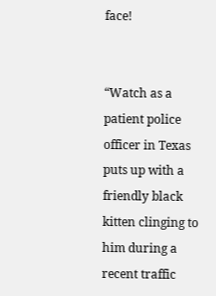face!


“Watch as a patient police officer in Texas puts up with a friendly black kitten clinging to him during a recent traffic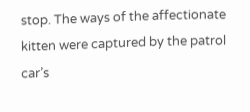stop. The ways of the affectionate kitten were captured by the patrol car’s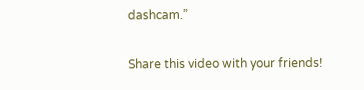dashcam.”

Share this video with your friends!